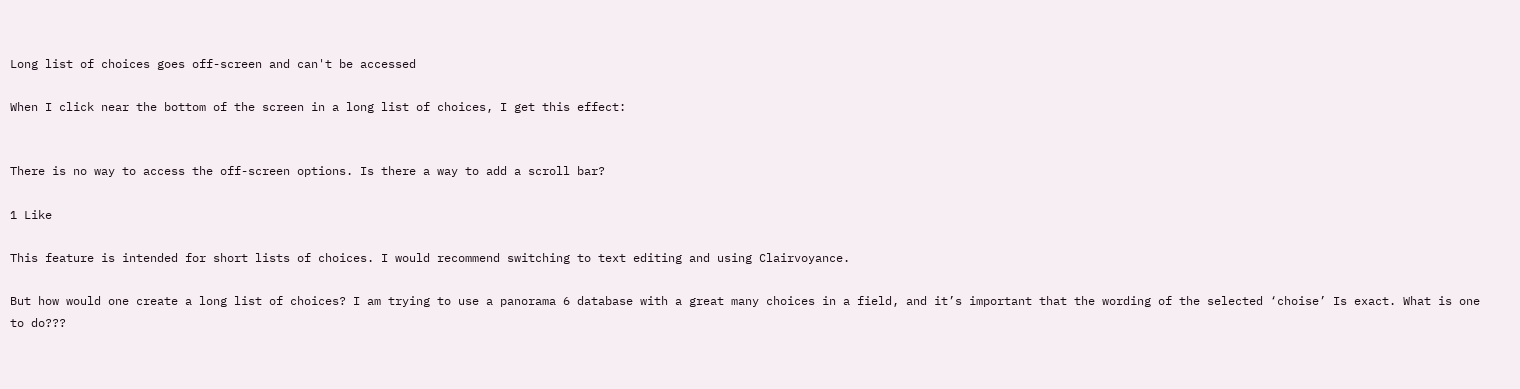Long list of choices goes off-screen and can't be accessed

When I click near the bottom of the screen in a long list of choices, I get this effect:


There is no way to access the off-screen options. Is there a way to add a scroll bar?

1 Like

This feature is intended for short lists of choices. I would recommend switching to text editing and using Clairvoyance.

But how would one create a long list of choices? I am trying to use a panorama 6 database with a great many choices in a field, and it’s important that the wording of the selected ‘choise’ Is exact. What is one to do???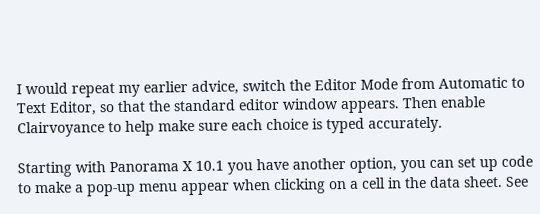I would repeat my earlier advice, switch the Editor Mode from Automatic to Text Editor, so that the standard editor window appears. Then enable Clairvoyance to help make sure each choice is typed accurately.

Starting with Panorama X 10.1 you have another option, you can set up code to make a pop-up menu appear when clicking on a cell in the data sheet. See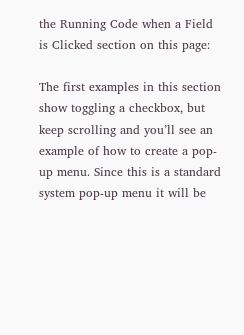the Running Code when a Field is Clicked section on this page:

The first examples in this section show toggling a checkbox, but keep scrolling and you’ll see an example of how to create a pop-up menu. Since this is a standard system pop-up menu it will be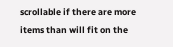scrollable if there are more items than will fit on the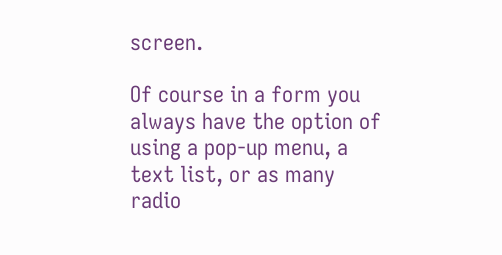screen.

Of course in a form you always have the option of using a pop-up menu, a text list, or as many radio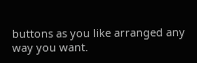buttons as you like arranged any way you want.